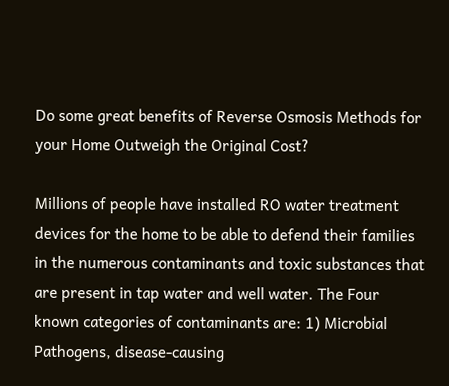Do some great benefits of Reverse Osmosis Methods for your Home Outweigh the Original Cost?

Millions of people have installed RO water treatment devices for the home to be able to defend their families in the numerous contaminants and toxic substances that are present in tap water and well water. The Four known categories of contaminants are: 1) Microbial Pathogens, disease-causing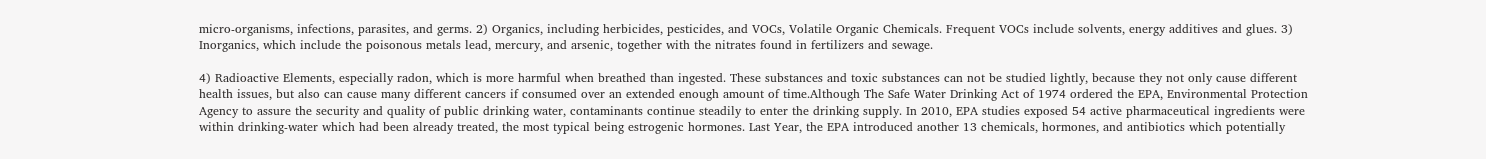micro-organisms, infections, parasites, and germs. 2) Organics, including herbicides, pesticides, and VOCs, Volatile Organic Chemicals. Frequent VOCs include solvents, energy additives and glues. 3) Inorganics, which include the poisonous metals lead, mercury, and arsenic, together with the nitrates found in fertilizers and sewage.

4) Radioactive Elements, especially radon, which is more harmful when breathed than ingested. These substances and toxic substances can not be studied lightly, because they not only cause different health issues, but also can cause many different cancers if consumed over an extended enough amount of time.Although The Safe Water Drinking Act of 1974 ordered the EPA, Environmental Protection Agency to assure the security and quality of public drinking water, contaminants continue steadily to enter the drinking supply. In 2010, EPA studies exposed 54 active pharmaceutical ingredients were within drinking-water which had been already treated, the most typical being estrogenic hormones. Last Year, the EPA introduced another 13 chemicals, hormones, and antibiotics which potentially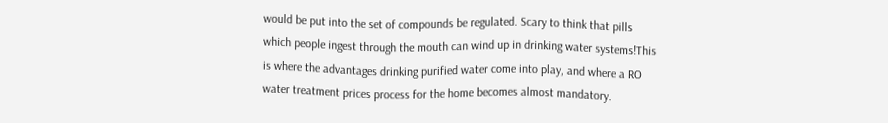would be put into the set of compounds be regulated. Scary to think that pills which people ingest through the mouth can wind up in drinking water systems!This is where the advantages drinking purified water come into play, and where a RO water treatment prices process for the home becomes almost mandatory.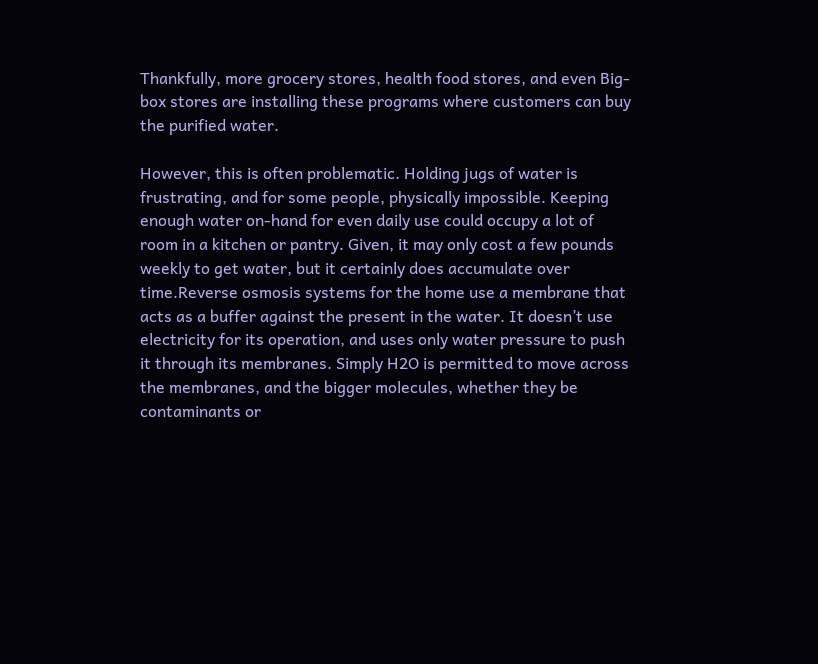Thankfully, more grocery stores, health food stores, and even Big-box stores are installing these programs where customers can buy the purified water.

However, this is often problematic. Holding jugs of water is frustrating, and for some people, physically impossible. Keeping enough water on-hand for even daily use could occupy a lot of room in a kitchen or pantry. Given, it may only cost a few pounds weekly to get water, but it certainly does accumulate over time.Reverse osmosis systems for the home use a membrane that acts as a buffer against the present in the water. It doesn’t use electricity for its operation, and uses only water pressure to push it through its membranes. Simply H2O is permitted to move across the membranes, and the bigger molecules, whether they be contaminants or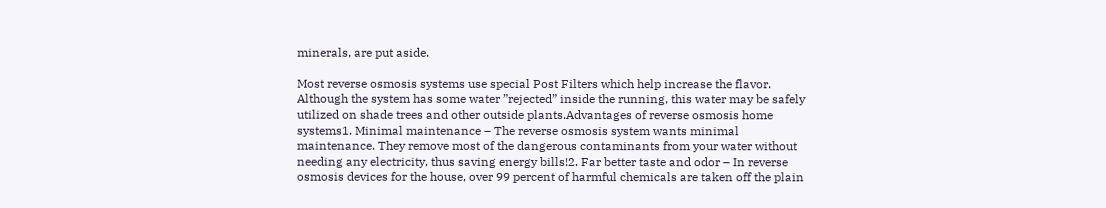minerals, are put aside.

Most reverse osmosis systems use special Post Filters which help increase the flavor. Although the system has some water ”rejected” inside the running, this water may be safely utilized on shade trees and other outside plants.Advantages of reverse osmosis home systems1. Minimal maintenance – The reverse osmosis system wants minimal maintenance. They remove most of the dangerous contaminants from your water without needing any electricity, thus saving energy bills!2. Far better taste and odor – In reverse osmosis devices for the house, over 99 percent of harmful chemicals are taken off the plain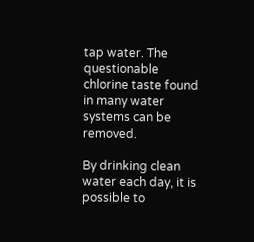tap water. The questionable chlorine taste found in many water systems can be removed.

By drinking clean water each day, it is possible to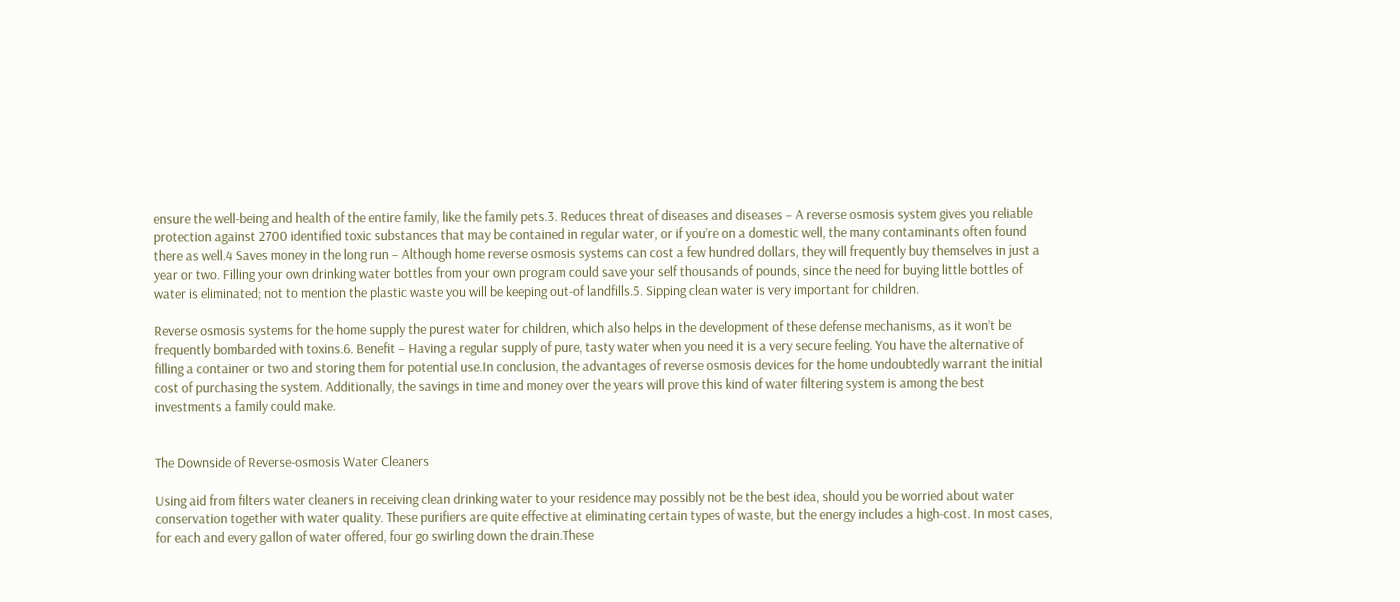ensure the well-being and health of the entire family, like the family pets.3. Reduces threat of diseases and diseases – A reverse osmosis system gives you reliable protection against 2700 identified toxic substances that may be contained in regular water, or if you’re on a domestic well, the many contaminants often found there as well.4 Saves money in the long run – Although home reverse osmosis systems can cost a few hundred dollars, they will frequently buy themselves in just a year or two. Filling your own drinking water bottles from your own program could save your self thousands of pounds, since the need for buying little bottles of water is eliminated; not to mention the plastic waste you will be keeping out-of landfills.5. Sipping clean water is very important for children.

Reverse osmosis systems for the home supply the purest water for children, which also helps in the development of these defense mechanisms, as it won’t be frequently bombarded with toxins.6. Benefit – Having a regular supply of pure, tasty water when you need it is a very secure feeling. You have the alternative of filling a container or two and storing them for potential use.In conclusion, the advantages of reverse osmosis devices for the home undoubtedly warrant the initial cost of purchasing the system. Additionally, the savings in time and money over the years will prove this kind of water filtering system is among the best investments a family could make.


The Downside of Reverse-osmosis Water Cleaners

Using aid from filters water cleaners in receiving clean drinking water to your residence may possibly not be the best idea, should you be worried about water conservation together with water quality. These purifiers are quite effective at eliminating certain types of waste, but the energy includes a high-cost. In most cases, for each and every gallon of water offered, four go swirling down the drain.These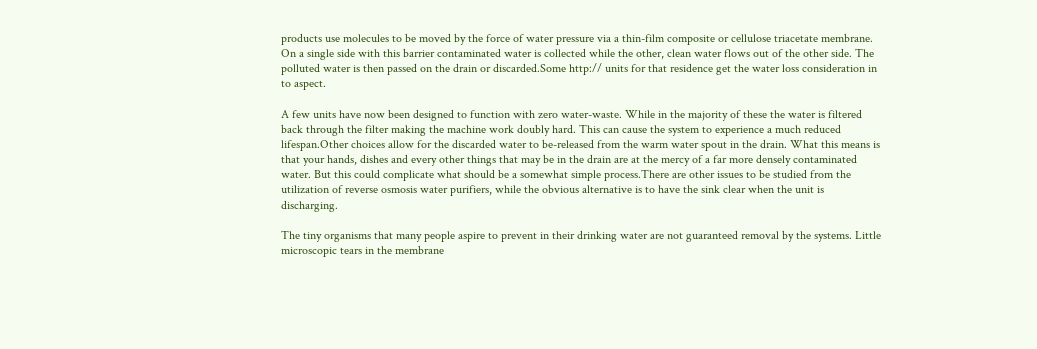products use molecules to be moved by the force of water pressure via a thin-film composite or cellulose triacetate membrane. On a single side with this barrier contaminated water is collected while the other, clean water flows out of the other side. The polluted water is then passed on the drain or discarded.Some http:// units for that residence get the water loss consideration in to aspect.

A few units have now been designed to function with zero water-waste. While in the majority of these the water is filtered back through the filter making the machine work doubly hard. This can cause the system to experience a much reduced lifespan.Other choices allow for the discarded water to be-released from the warm water spout in the drain. What this means is that your hands, dishes and every other things that may be in the drain are at the mercy of a far more densely contaminated water. But this could complicate what should be a somewhat simple process.There are other issues to be studied from the utilization of reverse osmosis water purifiers, while the obvious alternative is to have the sink clear when the unit is discharging.

The tiny organisms that many people aspire to prevent in their drinking water are not guaranteed removal by the systems. Little microscopic tears in the membrane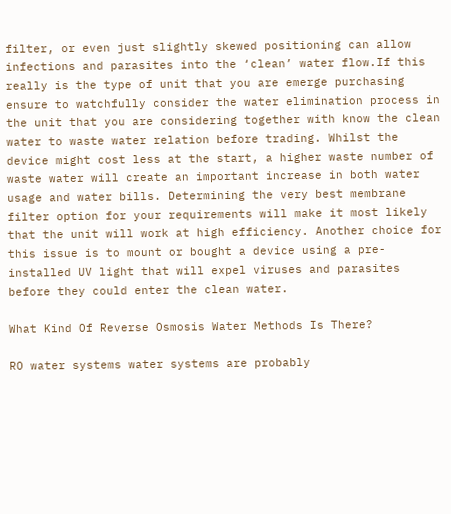filter, or even just slightly skewed positioning can allow infections and parasites into the ‘clean’ water flow.If this really is the type of unit that you are emerge purchasing ensure to watchfully consider the water elimination process in the unit that you are considering together with know the clean water to waste water relation before trading. Whilst the device might cost less at the start, a higher waste number of waste water will create an important increase in both water usage and water bills. Determining the very best membrane filter option for your requirements will make it most likely that the unit will work at high efficiency. Another choice for this issue is to mount or bought a device using a pre-installed UV light that will expel viruses and parasites before they could enter the clean water.

What Kind Of Reverse Osmosis Water Methods Is There?

RO water systems water systems are probably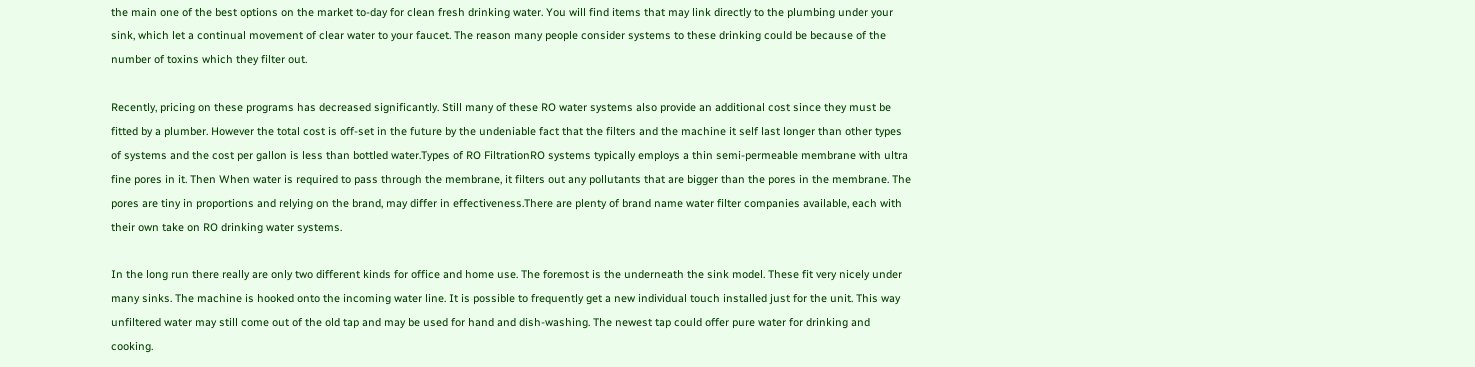the main one of the best options on the market to-day for clean fresh drinking water. You will find items that may link directly to the plumbing under your sink, which let a continual movement of clear water to your faucet. The reason many people consider systems to these drinking could be because of the number of toxins which they filter out.

Recently, pricing on these programs has decreased significantly. Still many of these RO water systems also provide an additional cost since they must be fitted by a plumber. However the total cost is off-set in the future by the undeniable fact that the filters and the machine it self last longer than other types of systems and the cost per gallon is less than bottled water.Types of RO FiltrationRO systems typically employs a thin semi-permeable membrane with ultra fine pores in it. Then When water is required to pass through the membrane, it filters out any pollutants that are bigger than the pores in the membrane. The pores are tiny in proportions and relying on the brand, may differ in effectiveness.There are plenty of brand name water filter companies available, each with their own take on RO drinking water systems.

In the long run there really are only two different kinds for office and home use. The foremost is the underneath the sink model. These fit very nicely under many sinks. The machine is hooked onto the incoming water line. It is possible to frequently get a new individual touch installed just for the unit. This way unfiltered water may still come out of the old tap and may be used for hand and dish-washing. The newest tap could offer pure water for drinking and cooking.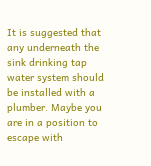It is suggested that any underneath the sink drinking tap water system should be installed with a plumber. Maybe you are in a position to escape with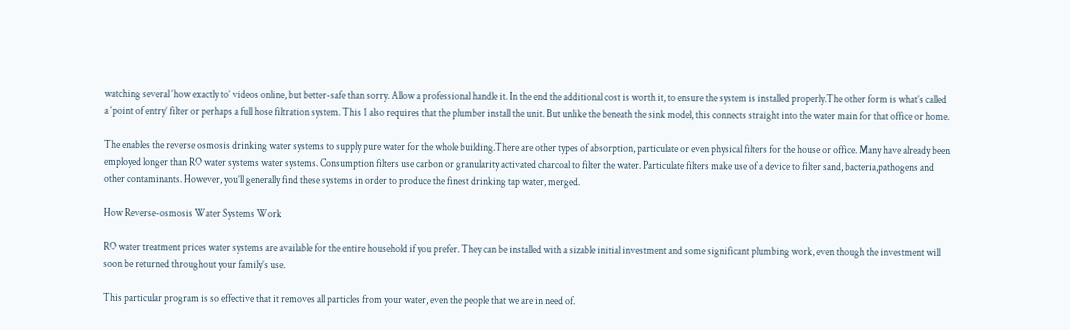watching several ‘how exactly to’ videos online, but better-safe than sorry. Allow a professional handle it. In the end the additional cost is worth it, to ensure the system is installed properly.The other form is what’s called a ‘point of entry’ filter or perhaps a full hose filtration system. This 1 also requires that the plumber install the unit. But unlike the beneath the sink model, this connects straight into the water main for that office or home.

The enables the reverse osmosis drinking water systems to supply pure water for the whole building.There are other types of absorption, particulate or even physical filters for the house or office. Many have already been employed longer than RO water systems water systems. Consumption filters use carbon or granularity activated charcoal to filter the water. Particulate filters make use of a device to filter sand, bacteria,pathogens and other contaminants. However, you’ll generally find these systems in order to produce the finest drinking tap water, merged.

How Reverse-osmosis Water Systems Work

RO water treatment prices water systems are available for the entire household if you prefer. They can be installed with a sizable initial investment and some significant plumbing work, even though the investment will soon be returned throughout your family’s use.

This particular program is so effective that it removes all particles from your water, even the people that we are in need of.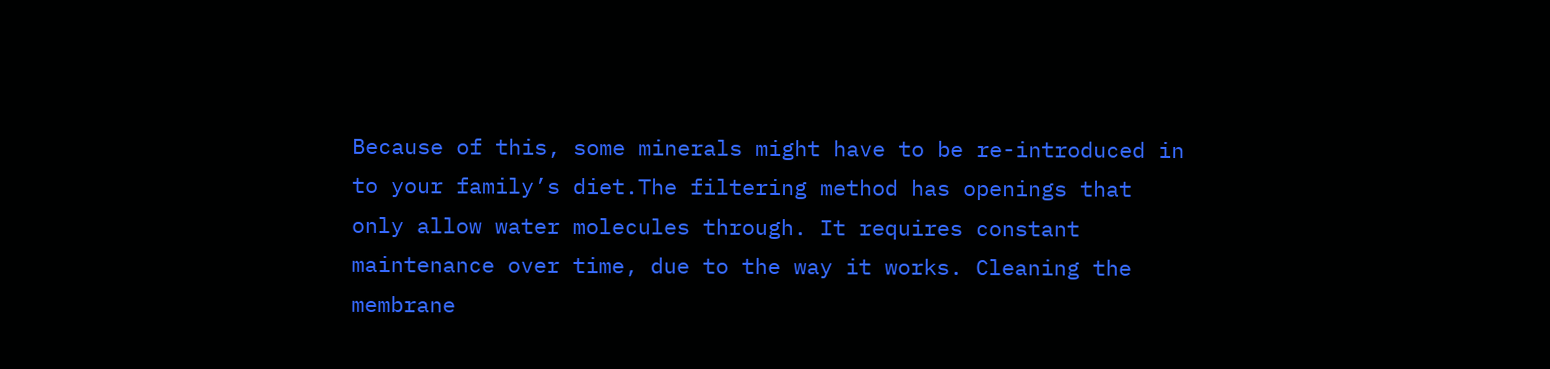Because of this, some minerals might have to be re-introduced in to your family’s diet.The filtering method has openings that only allow water molecules through. It requires constant maintenance over time, due to the way it works. Cleaning the membrane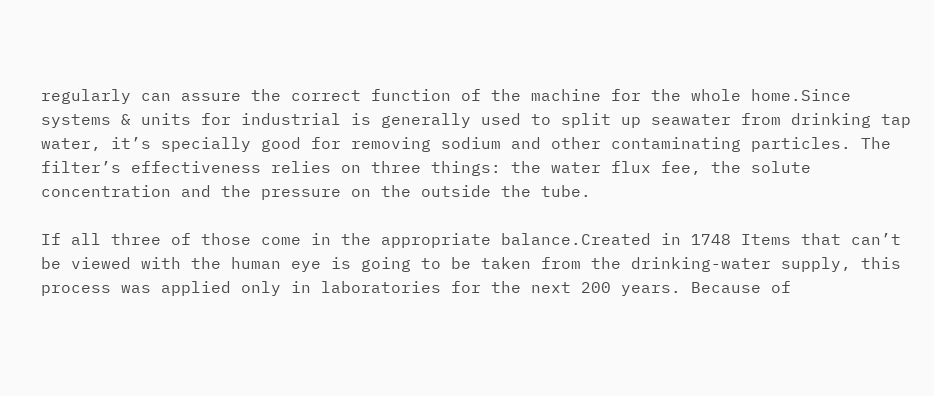regularly can assure the correct function of the machine for the whole home.Since systems & units for industrial is generally used to split up seawater from drinking tap water, it’s specially good for removing sodium and other contaminating particles. The filter’s effectiveness relies on three things: the water flux fee, the solute concentration and the pressure on the outside the tube.

If all three of those come in the appropriate balance.Created in 1748 Items that can’t be viewed with the human eye is going to be taken from the drinking-water supply, this process was applied only in laboratories for the next 200 years. Because of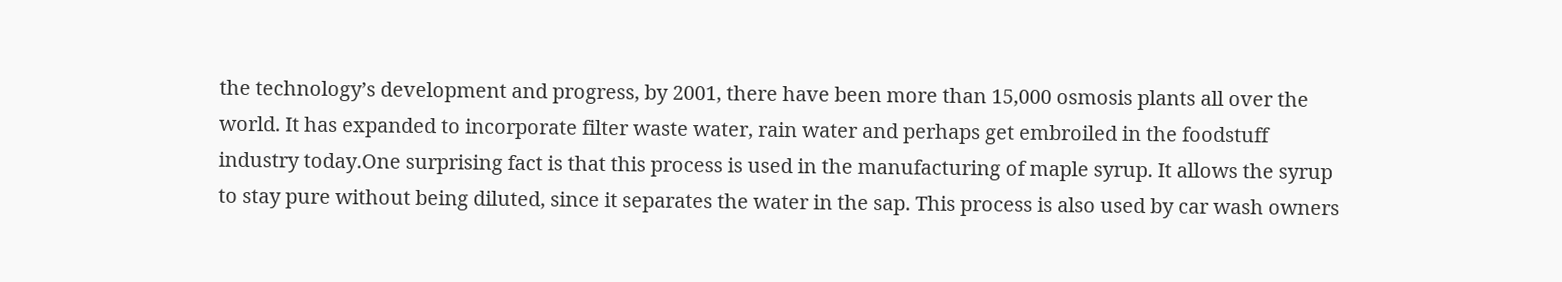the technology’s development and progress, by 2001, there have been more than 15,000 osmosis plants all over the world. It has expanded to incorporate filter waste water, rain water and perhaps get embroiled in the foodstuff industry today.One surprising fact is that this process is used in the manufacturing of maple syrup. It allows the syrup to stay pure without being diluted, since it separates the water in the sap. This process is also used by car wash owners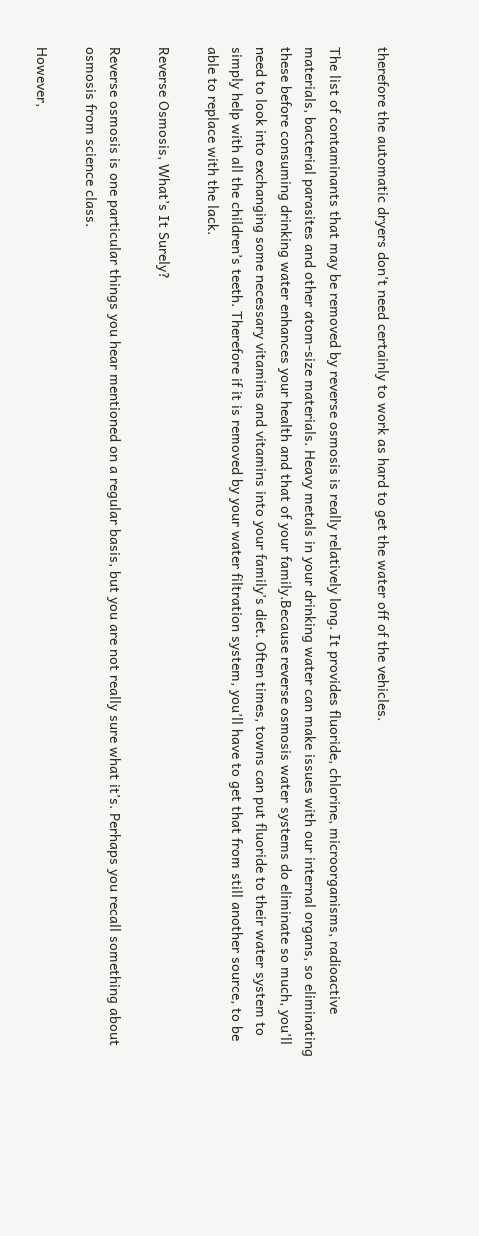therefore the automatic dryers don’t need certainly to work as hard to get the water off of the vehicles.

The list of contaminants that may be removed by reverse osmosis is really relatively long. It provides fluoride, chlorine, microorganisms, radioactive materials, bacterial parasites and other atom-size materials. Heavy metals in your drinking water can make issues with our internal organs, so eliminating these before consuming drinking water enhances your health and that of your family.Because reverse osmosis water systems do eliminate so much, you’ll need to look into exchanging some necessary vitamins and vitamins into your family’s diet. Often times, towns can put fluoride to their water system to simply help with all the children’s teeth. Therefore if it is removed by your water filtration system, you’ll have to get that from still another source, to be able to replace with the lack.

Reverse Osmosis, What’s It Surely?

Reverse osmosis is one particular things you hear mentioned on a regular basis, but you are not really sure what it’s. Perhaps you recall something about osmosis from science class.

However,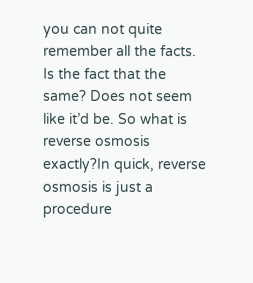you can not quite remember all the facts. Is the fact that the same? Does not seem like it’d be. So what is reverse osmosis exactly?In quick, reverse osmosis is just a procedure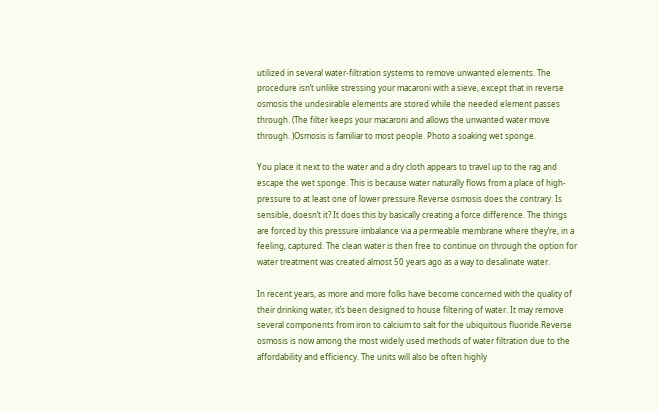utilized in several water-filtration systems to remove unwanted elements. The procedure isn’t unlike stressing your macaroni with a sieve, except that in reverse osmosis the undesirable elements are stored while the needed element passes through. (The filter keeps your macaroni and allows the unwanted water move through. )Osmosis is familiar to most people. Photo a soaking wet sponge.

You place it next to the water and a dry cloth appears to travel up to the rag and escape the wet sponge. This is because water naturally flows from a place of high-pressure to at least one of lower pressure.Reverse osmosis does the contrary. Is sensible, doesn’t it? It does this by basically creating a force difference. The things are forced by this pressure imbalance via a permeable membrane where they’re, in a feeling, captured. The clean water is then free to continue on through the option for water treatment was created almost 50 years ago as a way to desalinate water.

In recent years, as more and more folks have become concerned with the quality of their drinking water, it’s been designed to house filtering of water. It may remove several components from iron to calcium to salt for the ubiquitous fluoride.Reverse osmosis is now among the most widely used methods of water filtration due to the affordability and efficiency. The units will also be often highly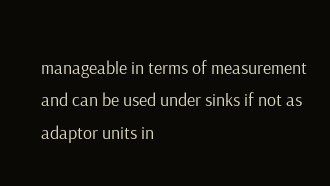manageable in terms of measurement and can be used under sinks if not as adaptor units in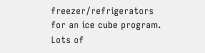freezer/refrigerators for an ice cube program. Lots of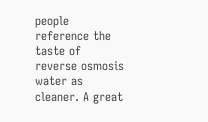people reference the taste of reverse osmosis water as cleaner. A great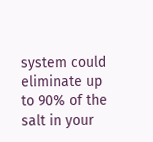system could eliminate up to 90% of the salt in your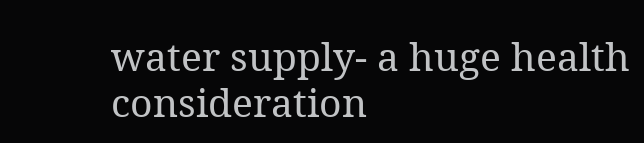water supply- a huge health consideration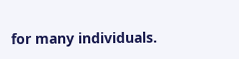for many individuals.